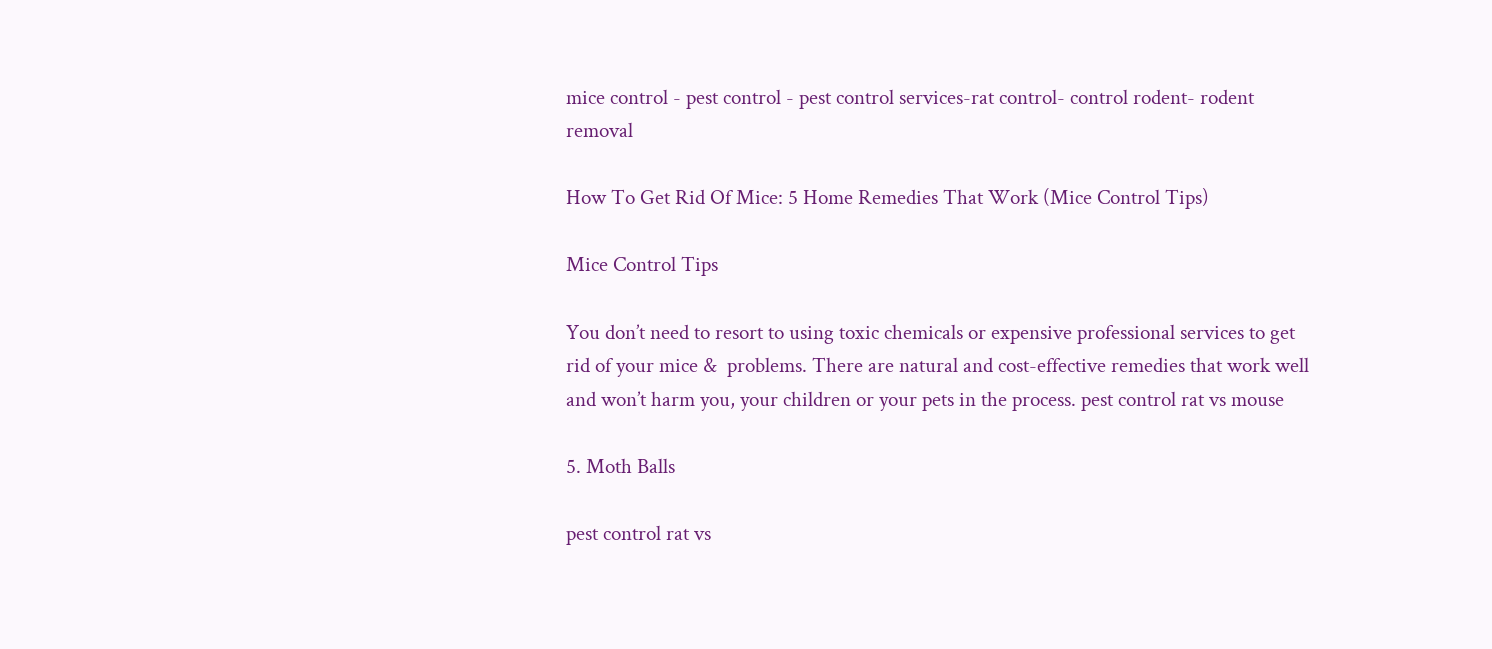mice control - pest control - pest control services-rat control- control rodent- rodent removal

How To Get Rid Of Mice: 5 Home Remedies That Work (Mice Control Tips)

Mice Control Tips

You don’t need to resort to using toxic chemicals or expensive professional services to get rid of your mice &  problems. There are natural and cost-effective remedies that work well and won’t harm you, your children or your pets in the process. pest control rat vs mouse

5. Moth Balls

pest control rat vs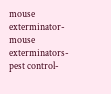mouse exterminator-mouse exterminators-pest control-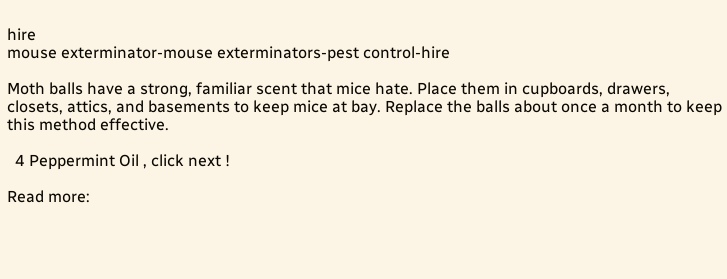hire
mouse exterminator-mouse exterminators-pest control-hire

Moth balls have a strong, familiar scent that mice hate. Place them in cupboards, drawers, closets, attics, and basements to keep mice at bay. Replace the balls about once a month to keep this method effective.

  4 Peppermint Oil , click next !

Read more: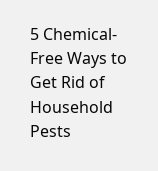5 Chemical-Free Ways to Get Rid of Household Pests